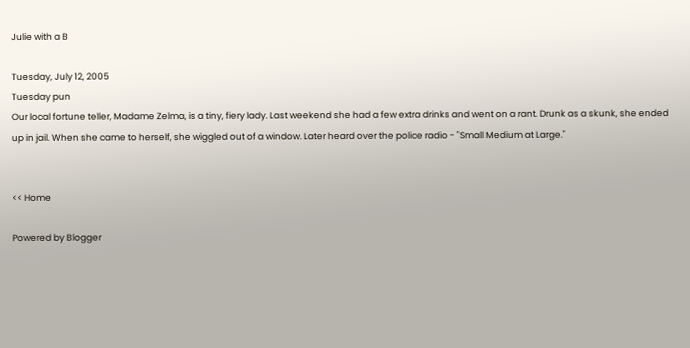Julie with a B

Tuesday, July 12, 2005
Tuesday pun
Our local fortune teller, Madame Zelma, is a tiny, fiery lady. Last weekend she had a few extra drinks and went on a rant. Drunk as a skunk, she ended up in jail. When she came to herself, she wiggled out of a window. Later heard over the police radio - "Small Medium at Large."


<< Home

Powered by Blogger